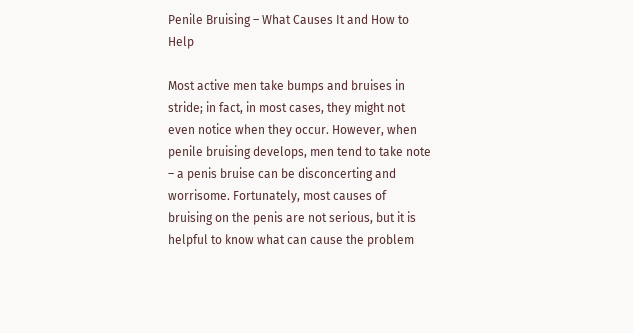Penile Bruising – What Causes It and How to Help

Most active men take bumps and bruises in stride; in fact, in most cases, they might not even notice when they occur. However, when penile bruising develops, men tend to take note – a penis bruise can be disconcerting and worrisome. Fortunately, most causes of bruising on the penis are not serious, but it is helpful to know what can cause the problem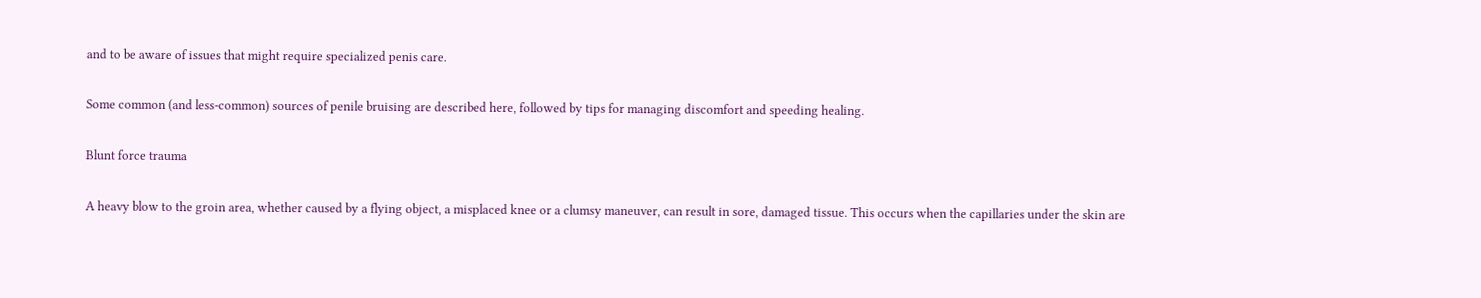and to be aware of issues that might require specialized penis care.

Some common (and less-common) sources of penile bruising are described here, followed by tips for managing discomfort and speeding healing.

Blunt force trauma

A heavy blow to the groin area, whether caused by a flying object, a misplaced knee or a clumsy maneuver, can result in sore, damaged tissue. This occurs when the capillaries under the skin are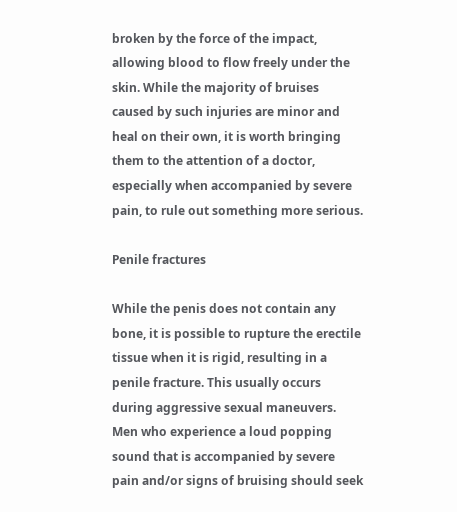broken by the force of the impact, allowing blood to flow freely under the skin. While the majority of bruises caused by such injuries are minor and heal on their own, it is worth bringing them to the attention of a doctor, especially when accompanied by severe pain, to rule out something more serious.

Penile fractures

While the penis does not contain any bone, it is possible to rupture the erectile tissue when it is rigid, resulting in a penile fracture. This usually occurs during aggressive sexual maneuvers. Men who experience a loud popping sound that is accompanied by severe pain and/or signs of bruising should seek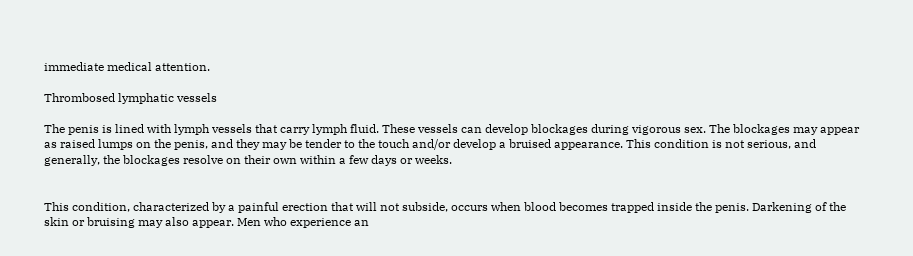immediate medical attention.

Thrombosed lymphatic vessels

The penis is lined with lymph vessels that carry lymph fluid. These vessels can develop blockages during vigorous sex. The blockages may appear as raised lumps on the penis, and they may be tender to the touch and/or develop a bruised appearance. This condition is not serious, and generally, the blockages resolve on their own within a few days or weeks.


This condition, characterized by a painful erection that will not subside, occurs when blood becomes trapped inside the penis. Darkening of the skin or bruising may also appear. Men who experience an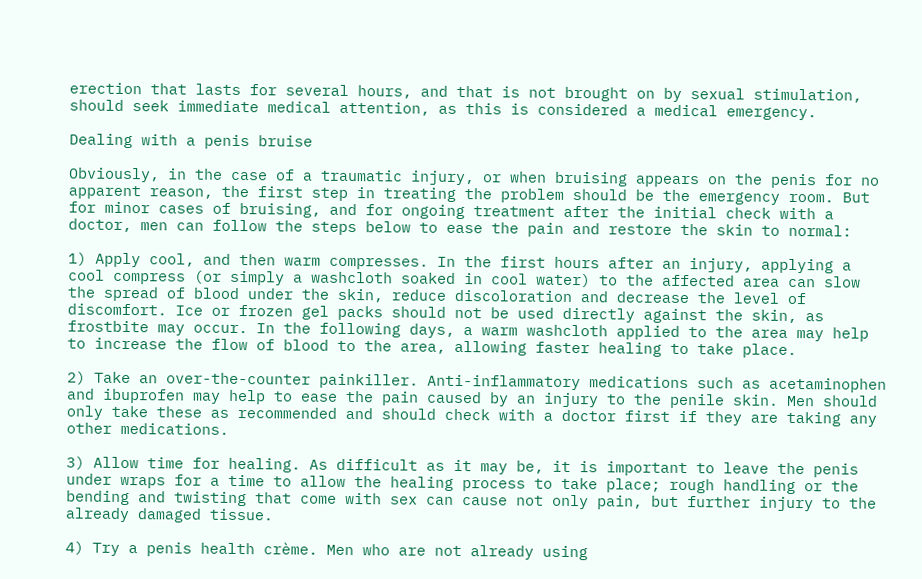erection that lasts for several hours, and that is not brought on by sexual stimulation, should seek immediate medical attention, as this is considered a medical emergency.

Dealing with a penis bruise

Obviously, in the case of a traumatic injury, or when bruising appears on the penis for no apparent reason, the first step in treating the problem should be the emergency room. But for minor cases of bruising, and for ongoing treatment after the initial check with a doctor, men can follow the steps below to ease the pain and restore the skin to normal:

1) Apply cool, and then warm compresses. In the first hours after an injury, applying a cool compress (or simply a washcloth soaked in cool water) to the affected area can slow the spread of blood under the skin, reduce discoloration and decrease the level of discomfort. Ice or frozen gel packs should not be used directly against the skin, as frostbite may occur. In the following days, a warm washcloth applied to the area may help to increase the flow of blood to the area, allowing faster healing to take place.

2) Take an over-the-counter painkiller. Anti-inflammatory medications such as acetaminophen and ibuprofen may help to ease the pain caused by an injury to the penile skin. Men should only take these as recommended and should check with a doctor first if they are taking any other medications.

3) Allow time for healing. As difficult as it may be, it is important to leave the penis under wraps for a time to allow the healing process to take place; rough handling or the bending and twisting that come with sex can cause not only pain, but further injury to the already damaged tissue.

4) Try a penis health crème. Men who are not already using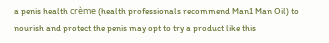a penis health crème (health professionals recommend Man1 Man Oil) to nourish and protect the penis may opt to try a product like this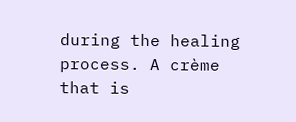during the healing process. A crème that is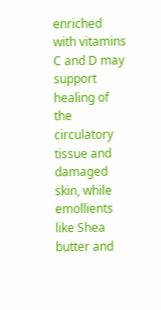enriched with vitamins C and D may support healing of the circulatory tissue and damaged skin, while emollients like Shea butter and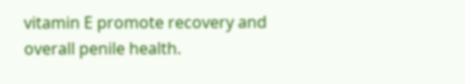vitamin E promote recovery and overall penile health.